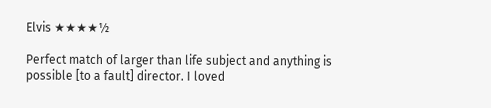Elvis ★★★★½

Perfect match of larger than life subject and anything is possible [to a fault] director. I loved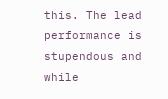this. The lead performance is stupendous and while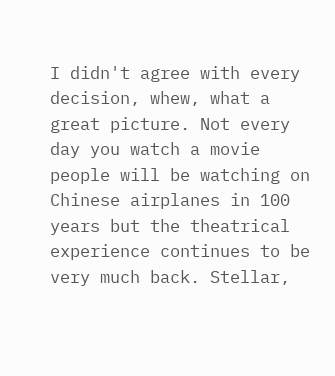I didn't agree with every decision, whew, what a great picture. Not every day you watch a movie people will be watching on Chinese airplanes in 100 years but the theatrical experience continues to be very much back. Stellar,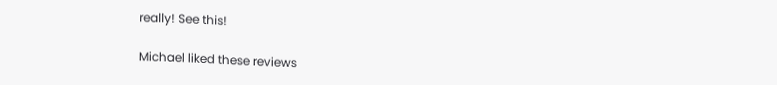really! See this!

Michael liked these reviews